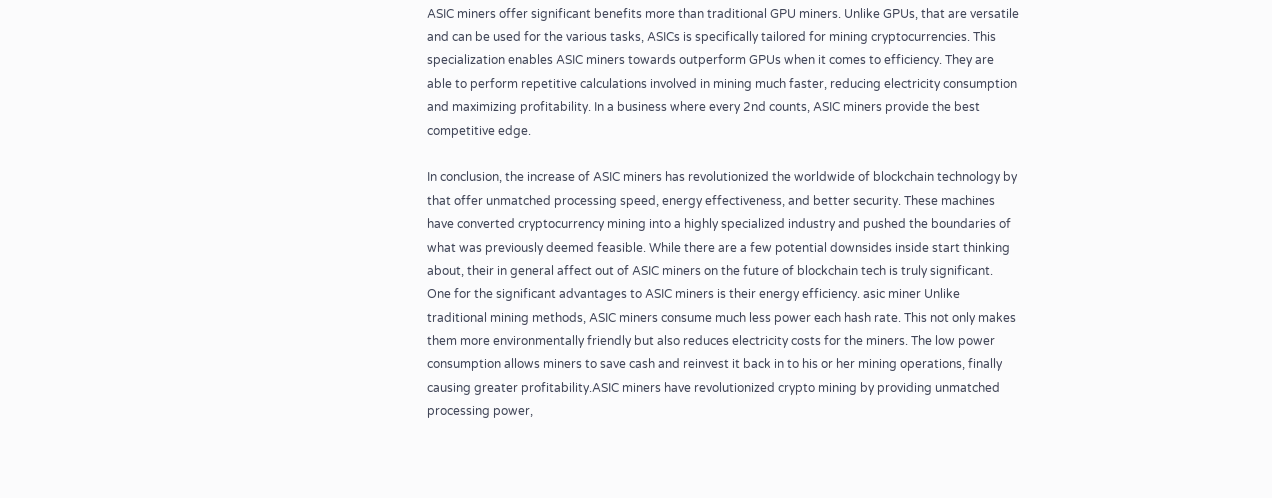ASIC miners offer significant benefits more than traditional GPU miners. Unlike GPUs, that are versatile and can be used for the various tasks, ASICs is specifically tailored for mining cryptocurrencies. This specialization enables ASIC miners towards outperform GPUs when it comes to efficiency. They are able to perform repetitive calculations involved in mining much faster, reducing electricity consumption and maximizing profitability. In a business where every 2nd counts, ASIC miners provide the best competitive edge.

In conclusion, the increase of ASIC miners has revolutionized the worldwide of blockchain technology by that offer unmatched processing speed, energy effectiveness, and better security. These machines have converted cryptocurrency mining into a highly specialized industry and pushed the boundaries of what was previously deemed feasible. While there are a few potential downsides inside start thinking about, their in general affect out of ASIC miners on the future of blockchain tech is truly significant.
One for the significant advantages to ASIC miners is their energy efficiency. asic miner Unlike traditional mining methods, ASIC miners consume much less power each hash rate. This not only makes them more environmentally friendly but also reduces electricity costs for the miners. The low power consumption allows miners to save cash and reinvest it back in to his or her mining operations, finally causing greater profitability.ASIC miners have revolutionized crypto mining by providing unmatched processing power,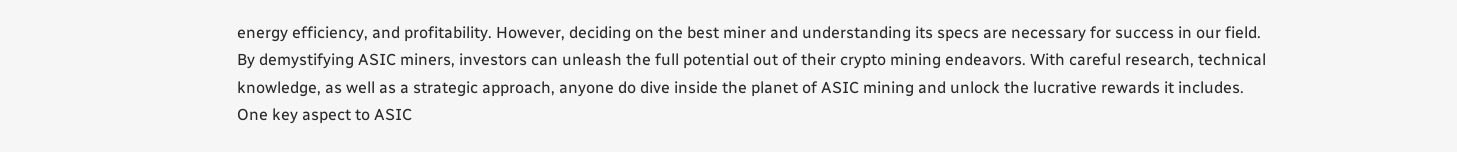energy efficiency, and profitability. However, deciding on the best miner and understanding its specs are necessary for success in our field. By demystifying ASIC miners, investors can unleash the full potential out of their crypto mining endeavors. With careful research, technical knowledge, as well as a strategic approach, anyone do dive inside the planet of ASIC mining and unlock the lucrative rewards it includes.
One key aspect to ASIC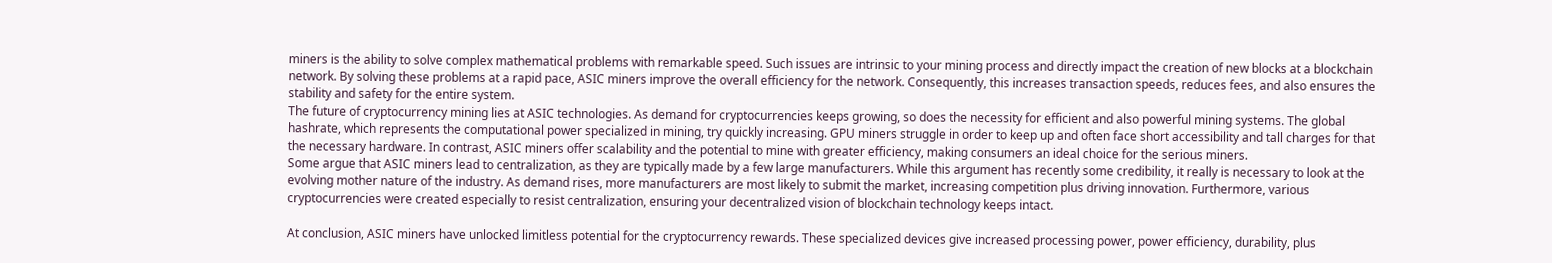miners is the ability to solve complex mathematical problems with remarkable speed. Such issues are intrinsic to your mining process and directly impact the creation of new blocks at a blockchain network. By solving these problems at a rapid pace, ASIC miners improve the overall efficiency for the network. Consequently, this increases transaction speeds, reduces fees, and also ensures the stability and safety for the entire system.
The future of cryptocurrency mining lies at ASIC technologies. As demand for cryptocurrencies keeps growing, so does the necessity for efficient and also powerful mining systems. The global hashrate, which represents the computational power specialized in mining, try quickly increasing. GPU miners struggle in order to keep up and often face short accessibility and tall charges for that the necessary hardware. In contrast, ASIC miners offer scalability and the potential to mine with greater efficiency, making consumers an ideal choice for the serious miners.
Some argue that ASIC miners lead to centralization, as they are typically made by a few large manufacturers. While this argument has recently some credibility, it really is necessary to look at the evolving mother nature of the industry. As demand rises, more manufacturers are most likely to submit the market, increasing competition plus driving innovation. Furthermore, various cryptocurrencies were created especially to resist centralization, ensuring your decentralized vision of blockchain technology keeps intact.

At conclusion, ASIC miners have unlocked limitless potential for the cryptocurrency rewards. These specialized devices give increased processing power, power efficiency, durability, plus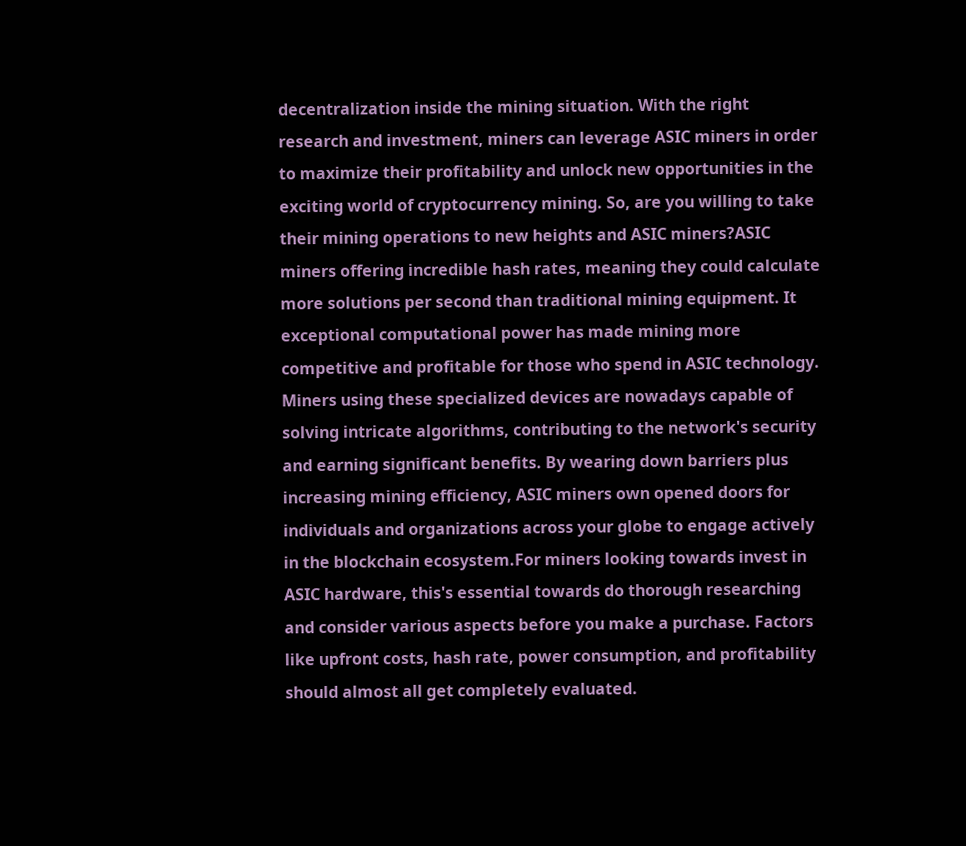decentralization inside the mining situation. With the right research and investment, miners can leverage ASIC miners in order to maximize their profitability and unlock new opportunities in the exciting world of cryptocurrency mining. So, are you willing to take their mining operations to new heights and ASIC miners?ASIC miners offering incredible hash rates, meaning they could calculate more solutions per second than traditional mining equipment. It exceptional computational power has made mining more competitive and profitable for those who spend in ASIC technology. Miners using these specialized devices are nowadays capable of solving intricate algorithms, contributing to the network's security and earning significant benefits. By wearing down barriers plus increasing mining efficiency, ASIC miners own opened doors for individuals and organizations across your globe to engage actively in the blockchain ecosystem.For miners looking towards invest in ASIC hardware, this's essential towards do thorough researching and consider various aspects before you make a purchase. Factors like upfront costs, hash rate, power consumption, and profitability should almost all get completely evaluated.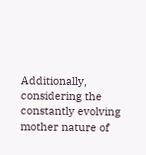Additionally, considering the constantly evolving mother nature of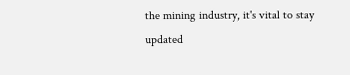the mining industry, it's vital to stay updated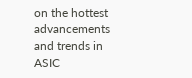on the hottest advancements and trends in ASIC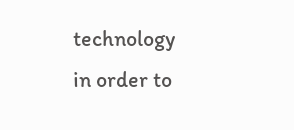technology in order to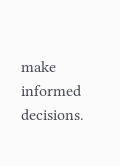make informed decisions.